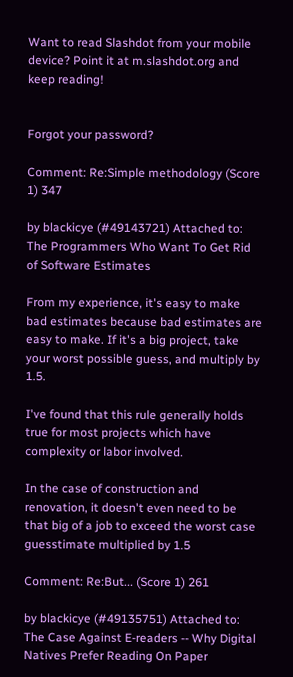Want to read Slashdot from your mobile device? Point it at m.slashdot.org and keep reading!


Forgot your password?

Comment: Re:Simple methodology (Score 1) 347

by blackicye (#49143721) Attached to: The Programmers Who Want To Get Rid of Software Estimates

From my experience, it's easy to make bad estimates because bad estimates are easy to make. If it's a big project, take your worst possible guess, and multiply by 1.5.

I've found that this rule generally holds true for most projects which have complexity or labor involved.

In the case of construction and renovation, it doesn't even need to be that big of a job to exceed the worst case guesstimate multiplied by 1.5

Comment: Re:But... (Score 1) 261

by blackicye (#49135751) Attached to: The Case Against E-readers -- Why Digital Natives Prefer Reading On Paper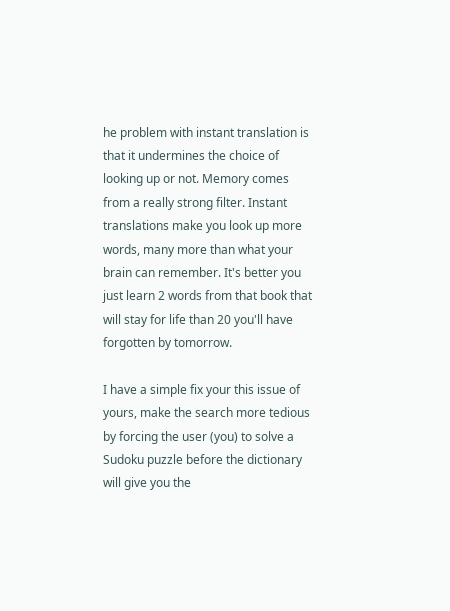he problem with instant translation is that it undermines the choice of looking up or not. Memory comes from a really strong filter. Instant translations make you look up more words, many more than what your brain can remember. It's better you just learn 2 words from that book that will stay for life than 20 you'll have forgotten by tomorrow.

I have a simple fix your this issue of yours, make the search more tedious by forcing the user (you) to solve a Sudoku puzzle before the dictionary will give you the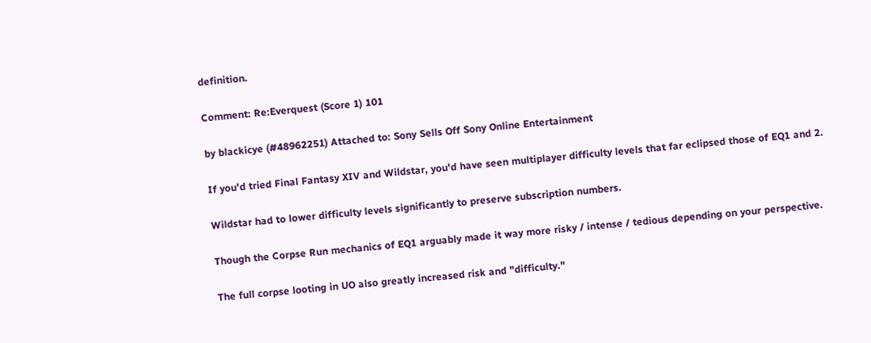definition.

Comment: Re:Everquest (Score 1) 101

by blackicye (#48962251) Attached to: Sony Sells Off Sony Online Entertainment

If you'd tried Final Fantasy XIV and Wildstar, you'd have seen multiplayer difficulty levels that far eclipsed those of EQ1 and 2.

Wildstar had to lower difficulty levels significantly to preserve subscription numbers.

Though the Corpse Run mechanics of EQ1 arguably made it way more risky / intense / tedious depending on your perspective.

The full corpse looting in UO also greatly increased risk and "difficulty."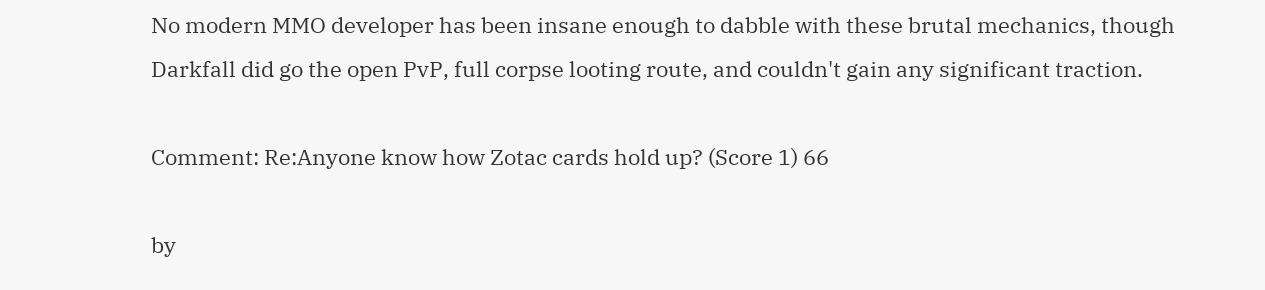No modern MMO developer has been insane enough to dabble with these brutal mechanics, though Darkfall did go the open PvP, full corpse looting route, and couldn't gain any significant traction.

Comment: Re:Anyone know how Zotac cards hold up? (Score 1) 66

by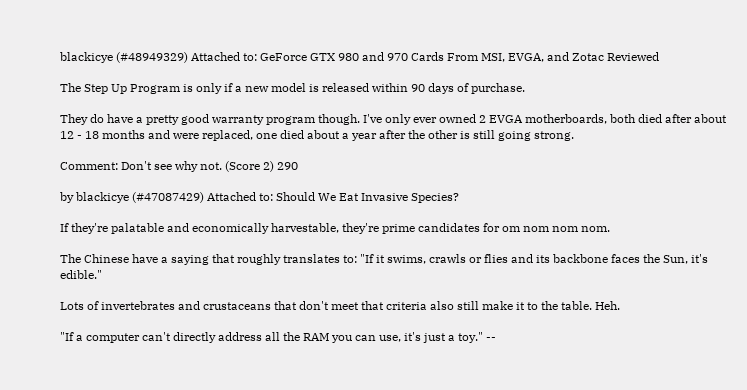blackicye (#48949329) Attached to: GeForce GTX 980 and 970 Cards From MSI, EVGA, and Zotac Reviewed

The Step Up Program is only if a new model is released within 90 days of purchase.

They do have a pretty good warranty program though. I've only ever owned 2 EVGA motherboards, both died after about 12 - 18 months and were replaced, one died about a year after the other is still going strong.

Comment: Don't see why not. (Score 2) 290

by blackicye (#47087429) Attached to: Should We Eat Invasive Species?

If they're palatable and economically harvestable, they're prime candidates for om nom nom nom.

The Chinese have a saying that roughly translates to: "If it swims, crawls or flies and its backbone faces the Sun, it's edible."

Lots of invertebrates and crustaceans that don't meet that criteria also still make it to the table. Heh.

"If a computer can't directly address all the RAM you can use, it's just a toy." --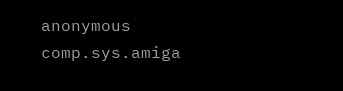anonymous comp.sys.amiga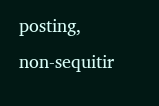posting, non-sequitir